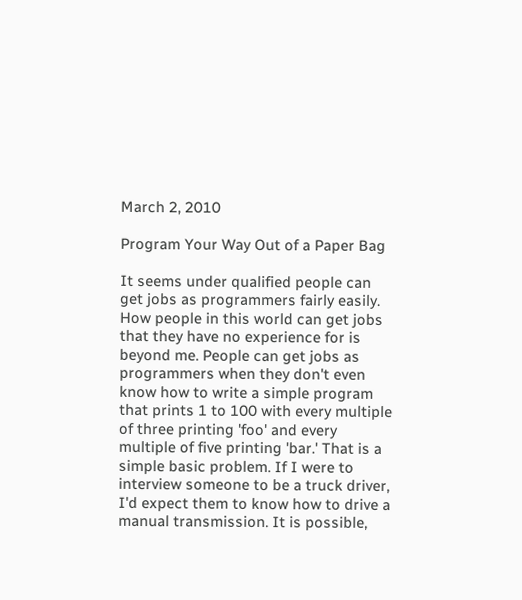March 2, 2010

Program Your Way Out of a Paper Bag

It seems under qualified people can get jobs as programmers fairly easily. How people in this world can get jobs that they have no experience for is beyond me. People can get jobs as programmers when they don't even know how to write a simple program that prints 1 to 100 with every multiple of three printing 'foo' and every multiple of five printing 'bar.' That is a simple basic problem. If I were to interview someone to be a truck driver, I'd expect them to know how to drive a manual transmission. It is possible,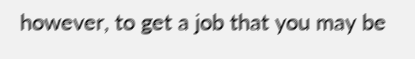however, to get a job that you may be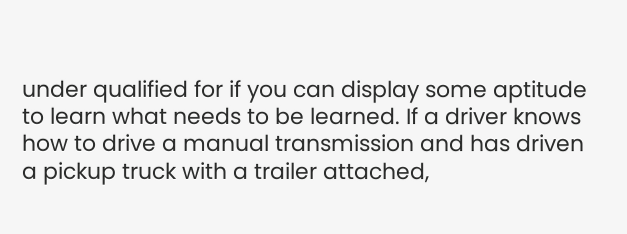under qualified for if you can display some aptitude to learn what needs to be learned. If a driver knows how to drive a manual transmission and has driven a pickup truck with a trailer attached,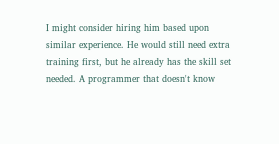I might consider hiring him based upon similar experience. He would still need extra training first, but he already has the skill set needed. A programmer that doesn't know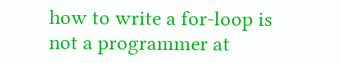how to write a for-loop is not a programmer at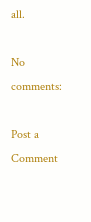all.

No comments:

Post a Comment